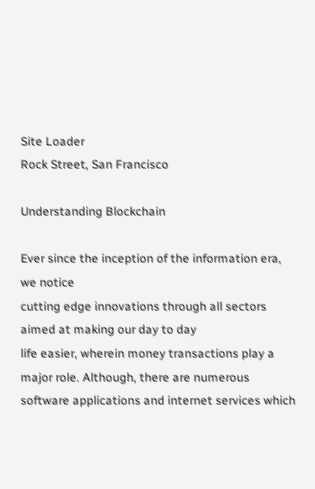Site Loader
Rock Street, San Francisco

Understanding Blockchain

Ever since the inception of the information era, we notice
cutting edge innovations through all sectors aimed at making our day to day
life easier, wherein money transactions play a major role. Although, there are numerous
software applications and internet services which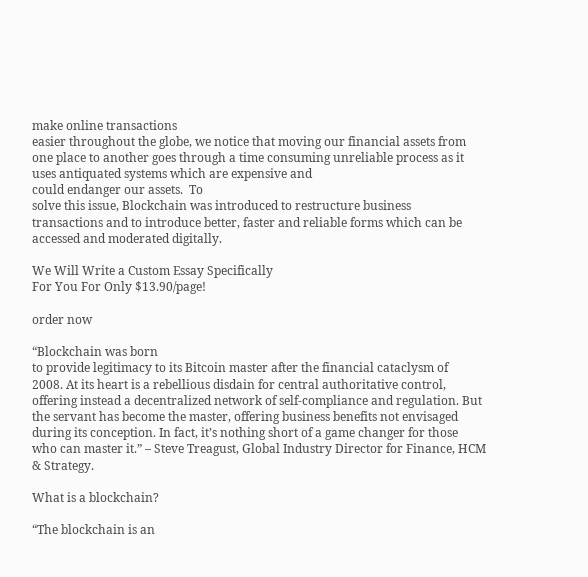make online transactions
easier throughout the globe, we notice that moving our financial assets from
one place to another goes through a time consuming unreliable process as it
uses antiquated systems which are expensive and
could endanger our assets.  To
solve this issue, Blockchain was introduced to restructure business
transactions and to introduce better, faster and reliable forms which can be
accessed and moderated digitally.

We Will Write a Custom Essay Specifically
For You For Only $13.90/page!

order now

“Blockchain was born
to provide legitimacy to its Bitcoin master after the financial cataclysm of
2008. At its heart is a rebellious disdain for central authoritative control,
offering instead a decentralized network of self-compliance and regulation. But
the servant has become the master, offering business benefits not envisaged
during its conception. In fact, it’s nothing short of a game changer for those
who can master it.” – Steve Treagust, Global Industry Director for Finance, HCM & Strategy.

What is a blockchain?

“The blockchain is an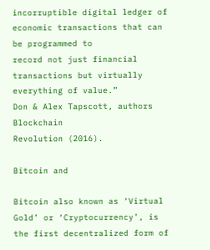incorruptible digital ledger of economic transactions that can be programmed to
record not just financial transactions but virtually everything of value.”
Don & Alex Tapscott, authors Blockchain
Revolution (2016).

Bitcoin and

Bitcoin also known as ‘Virtual Gold’ or ‘Cryptocurrency’, is
the first decentralized form of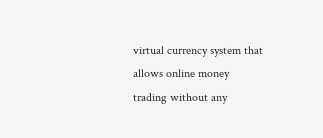virtual currency system that allows online money
trading without any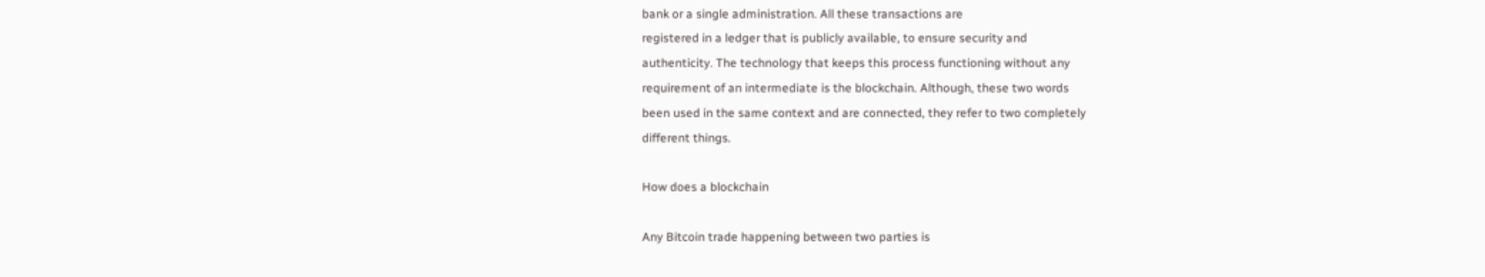bank or a single administration. All these transactions are
registered in a ledger that is publicly available, to ensure security and
authenticity. The technology that keeps this process functioning without any
requirement of an intermediate is the blockchain. Although, these two words
been used in the same context and are connected, they refer to two completely
different things.

How does a blockchain

Any Bitcoin trade happening between two parties is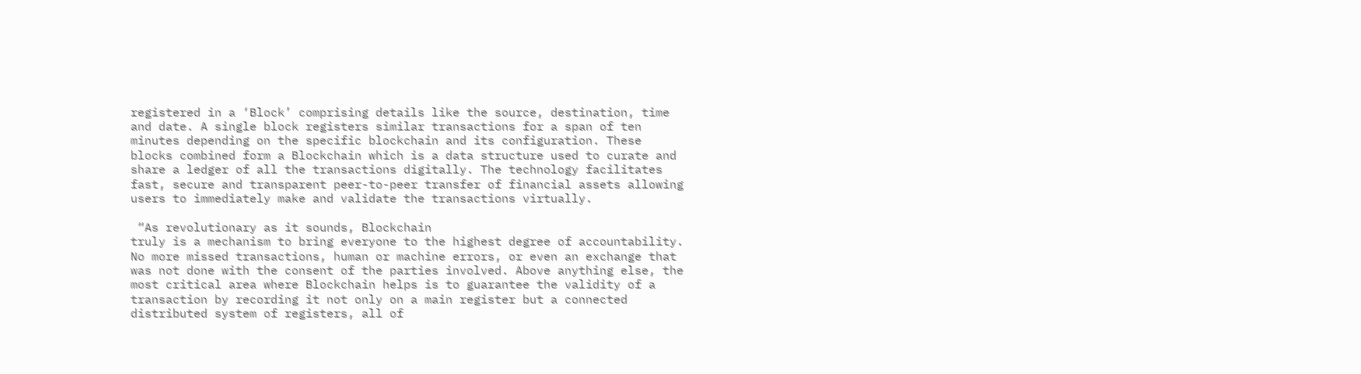registered in a ‘Block’ comprising details like the source, destination, time
and date. A single block registers similar transactions for a span of ten
minutes depending on the specific blockchain and its configuration. These
blocks combined form a Blockchain which is a data structure used to curate and
share a ledger of all the transactions digitally. The technology facilitates
fast, secure and transparent peer-to-peer transfer of financial assets allowing
users to immediately make and validate the transactions virtually.

 “As revolutionary as it sounds, Blockchain
truly is a mechanism to bring everyone to the highest degree of accountability.
No more missed transactions, human or machine errors, or even an exchange that
was not done with the consent of the parties involved. Above anything else, the
most critical area where Blockchain helps is to guarantee the validity of a
transaction by recording it not only on a main register but a connected
distributed system of registers, all of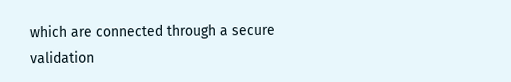which are connected through a secure
validation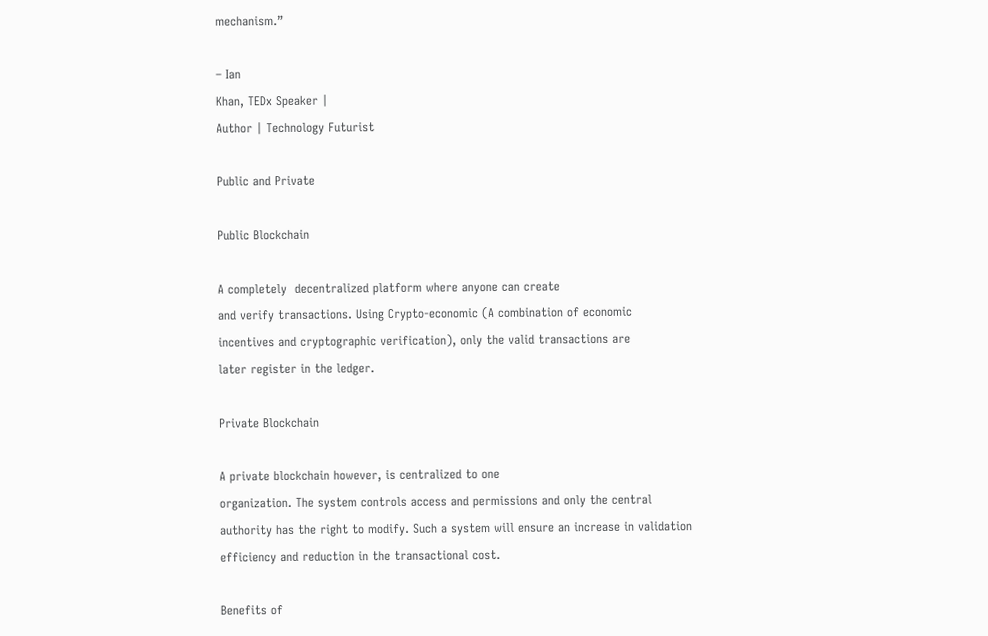mechanism.”

– Ian
Khan, TEDx Speaker |
Author | Technology Futurist

Public and Private

Public Blockchain

A completely  decentralized platform where anyone can create
and verify transactions. Using Crypto-economic (A combination of economic
incentives and cryptographic verification), only the valid transactions are
later register in the ledger.

Private Blockchain

A private blockchain however, is centralized to one
organization. The system controls access and permissions and only the central
authority has the right to modify. Such a system will ensure an increase in validation
efficiency and reduction in the transactional cost.

Benefits of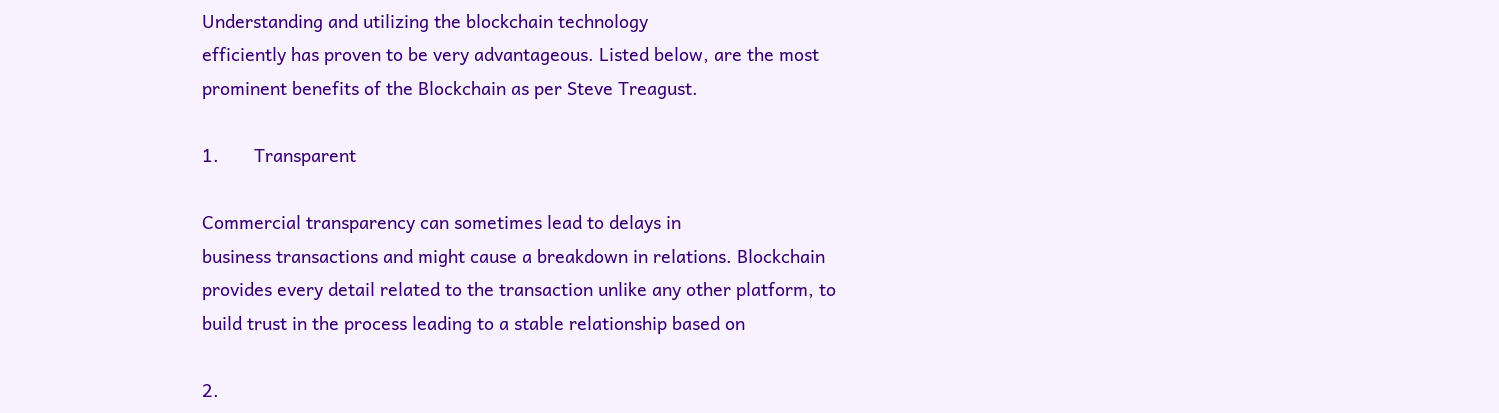Understanding and utilizing the blockchain technology
efficiently has proven to be very advantageous. Listed below, are the most
prominent benefits of the Blockchain as per Steve Treagust.

1.       Transparent

Commercial transparency can sometimes lead to delays in
business transactions and might cause a breakdown in relations. Blockchain
provides every detail related to the transaction unlike any other platform, to
build trust in the process leading to a stable relationship based on

2.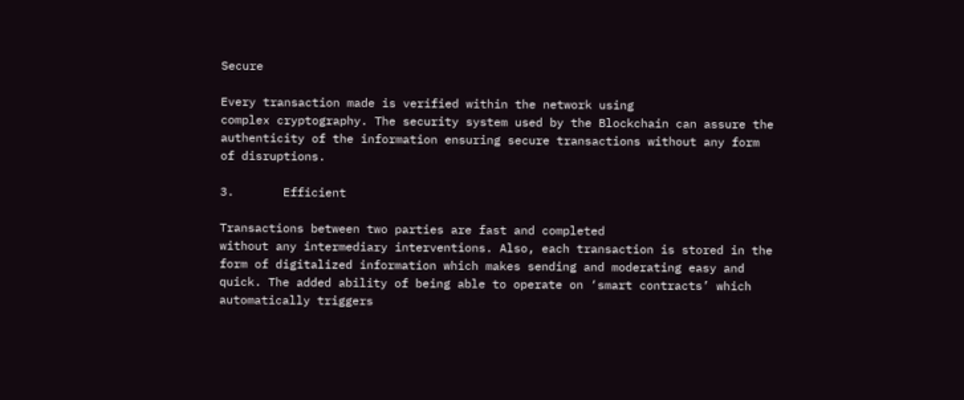Secure

Every transaction made is verified within the network using
complex cryptography. The security system used by the Blockchain can assure the
authenticity of the information ensuring secure transactions without any form
of disruptions.

3.       Efficient

Transactions between two parties are fast and completed
without any intermediary interventions. Also, each transaction is stored in the
form of digitalized information which makes sending and moderating easy and
quick. The added ability of being able to operate on ‘smart contracts’ which
automatically triggers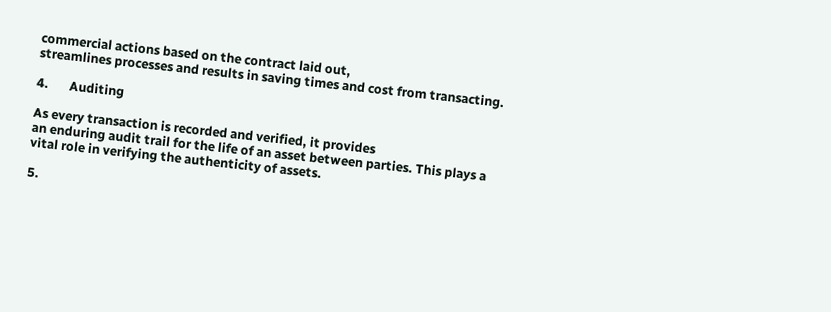commercial actions based on the contract laid out,
streamlines processes and results in saving times and cost from transacting.

4.       Auditing

As every transaction is recorded and verified, it provides
an enduring audit trail for the life of an asset between parties. This plays a
vital role in verifying the authenticity of assets.

5.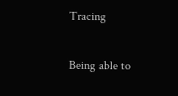Tracing

Being able to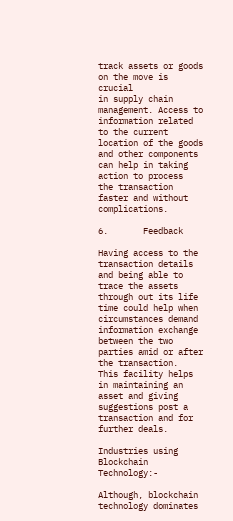track assets or goods on the move is crucial
in supply chain management. Access to information related to the current
location of the goods and other components can help in taking action to process
the transaction faster and without complications.

6.       Feedback

Having access to the transaction details and being able to
trace the assets through out its life time could help when circumstances demand
information exchange between the two parties amid or after the transaction.
This facility helps in maintaining an asset and giving suggestions post a
transaction and for further deals.

Industries using
Blockchain Technology:-

Although, blockchain technology dominates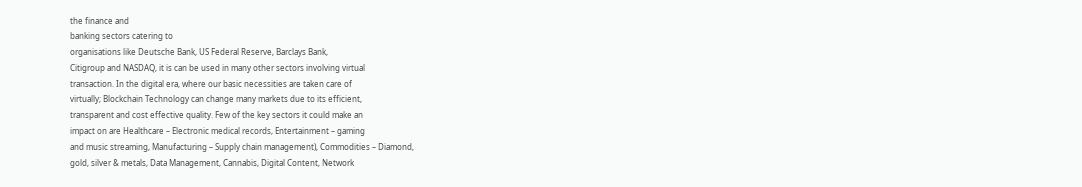the finance and
banking sectors catering to
organisations like Deutsche Bank, US Federal Reserve, Barclays Bank,
Citigroup and NASDAQ, it is can be used in many other sectors involving virtual
transaction. In the digital era, where our basic necessities are taken care of
virtually; Blockchain Technology can change many markets due to its efficient,
transparent and cost effective quality. Few of the key sectors it could make an
impact on are Healthcare – Electronic medical records, Entertainment – gaming
and music streaming, Manufacturing – Supply chain management), Commodities – Diamond,
gold, silver & metals, Data Management, Cannabis, Digital Content, Network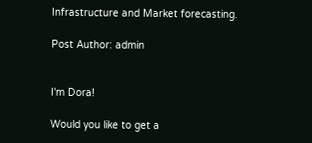Infrastructure and Market forecasting.

Post Author: admin


I'm Dora!

Would you like to get a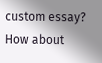custom essay? How about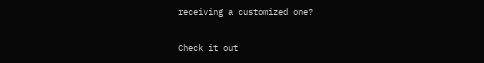receiving a customized one?

Check it out